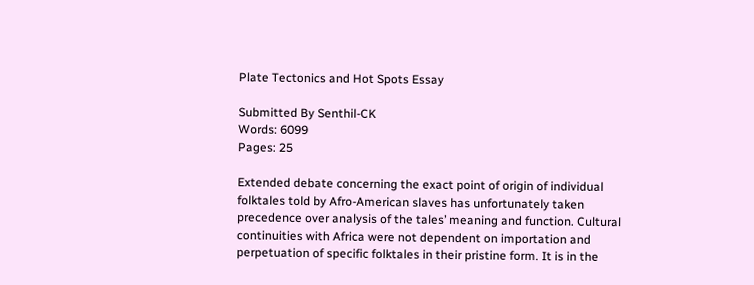Plate Tectonics and Hot Spots Essay

Submitted By Senthil-CK
Words: 6099
Pages: 25

Extended debate concerning the exact point of origin of individual folktales told by Afro-American slaves has unfortunately taken precedence over analysis of the tales’ meaning and function. Cultural continuities with Africa were not dependent on importation and perpetuation of specific folktales in their pristine form. It is in the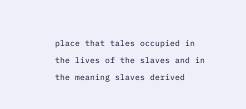place that tales occupied in the lives of the slaves and in the meaning slaves derived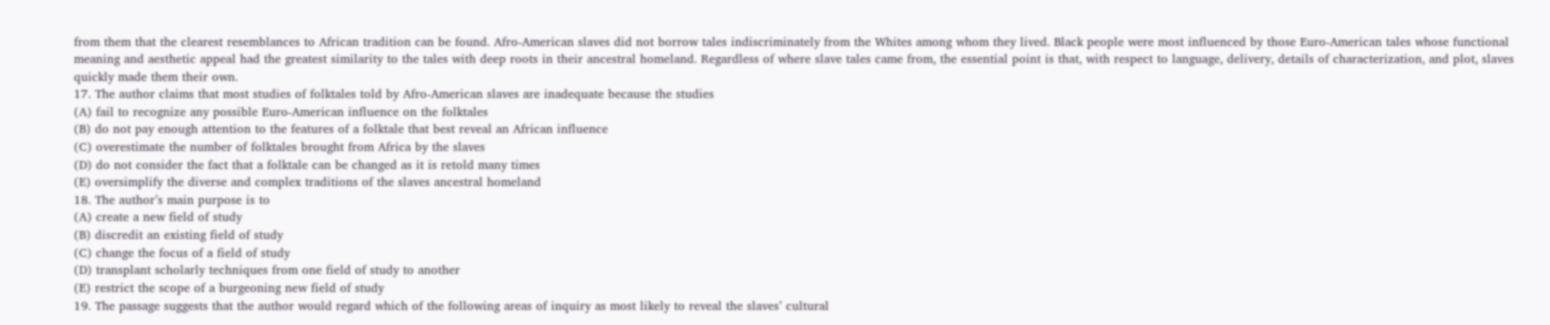from them that the clearest resemblances to African tradition can be found. Afro-American slaves did not borrow tales indiscriminately from the Whites among whom they lived. Black people were most influenced by those Euro-American tales whose functional meaning and aesthetic appeal had the greatest similarity to the tales with deep roots in their ancestral homeland. Regardless of where slave tales came from, the essential point is that, with respect to language, delivery, details of characterization, and plot, slaves quickly made them their own.
17. The author claims that most studies of folktales told by Afro-American slaves are inadequate because the studies
(A) fail to recognize any possible Euro-American influence on the folktales
(B) do not pay enough attention to the features of a folktale that best reveal an African influence
(C) overestimate the number of folktales brought from Africa by the slaves
(D) do not consider the fact that a folktale can be changed as it is retold many times
(E) oversimplify the diverse and complex traditions of the slaves ancestral homeland
18. The author’s main purpose is to
(A) create a new field of study
(B) discredit an existing field of study
(C) change the focus of a field of study
(D) transplant scholarly techniques from one field of study to another
(E) restrict the scope of a burgeoning new field of study
19. The passage suggests that the author would regard which of the following areas of inquiry as most likely to reveal the slaves’ cultural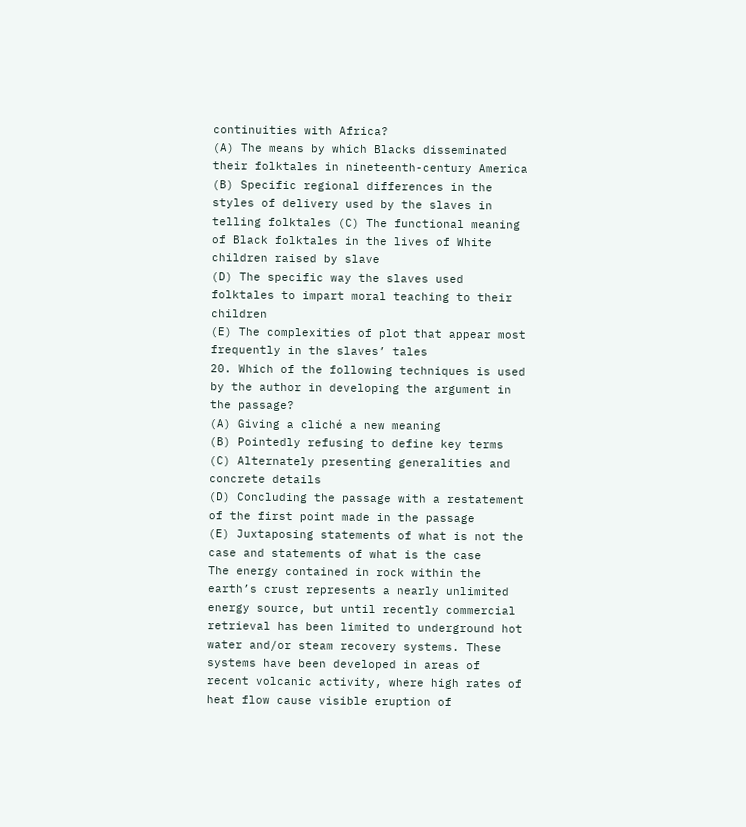continuities with Africa?
(A) The means by which Blacks disseminated their folktales in nineteenth-century America
(B) Specific regional differences in the styles of delivery used by the slaves in telling folktales (C) The functional meaning of Black folktales in the lives of White children raised by slave
(D) The specific way the slaves used folktales to impart moral teaching to their children
(E) The complexities of plot that appear most frequently in the slaves’ tales
20. Which of the following techniques is used by the author in developing the argument in the passage?
(A) Giving a cliché a new meaning
(B) Pointedly refusing to define key terms
(C) Alternately presenting generalities and concrete details
(D) Concluding the passage with a restatement of the first point made in the passage
(E) Juxtaposing statements of what is not the case and statements of what is the case
The energy contained in rock within the earth’s crust represents a nearly unlimited energy source, but until recently commercial retrieval has been limited to underground hot water and/or steam recovery systems. These systems have been developed in areas of recent volcanic activity, where high rates of heat flow cause visible eruption of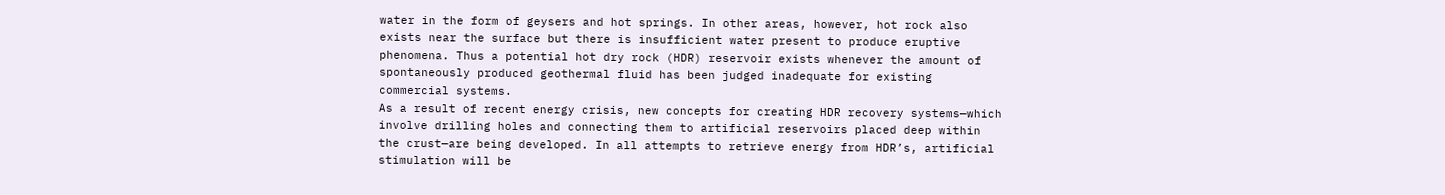water in the form of geysers and hot springs. In other areas, however, hot rock also exists near the surface but there is insufficient water present to produce eruptive phenomena. Thus a potential hot dry rock (HDR) reservoir exists whenever the amount of spontaneously produced geothermal fluid has been judged inadequate for existing commercial systems.
As a result of recent energy crisis, new concepts for creating HDR recovery systems—which involve drilling holes and connecting them to artificial reservoirs placed deep within the crust—are being developed. In all attempts to retrieve energy from HDR’s, artificial stimulation will be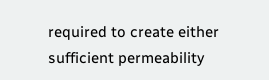required to create either sufficient permeability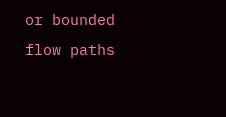or bounded flow paths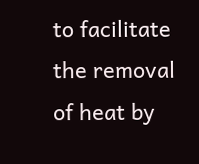to facilitate the removal of heat by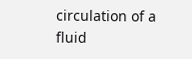circulation of a fluid